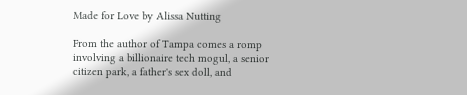Made for Love by Alissa Nutting

From the author of Tampa comes a romp involving a billionaire tech mogul, a senior citizen park, a father's sex doll, and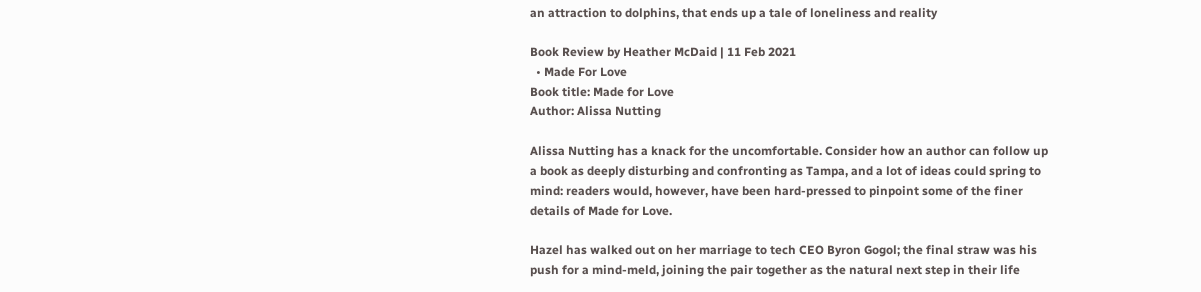an attraction to dolphins, that ends up a tale of loneliness and reality

Book Review by Heather McDaid | 11 Feb 2021
  • Made For Love
Book title: Made for Love
Author: Alissa Nutting

Alissa Nutting has a knack for the uncomfortable. Consider how an author can follow up a book as deeply disturbing and confronting as Tampa, and a lot of ideas could spring to mind: readers would, however, have been hard-pressed to pinpoint some of the finer details of Made for Love.

Hazel has walked out on her marriage to tech CEO Byron Gogol; the final straw was his push for a mind-meld, joining the pair together as the natural next step in their life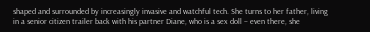shaped and surrounded by increasingly invasive and watchful tech. She turns to her father, living in a senior citizen trailer back with his partner Diane, who is a sex doll – even there, she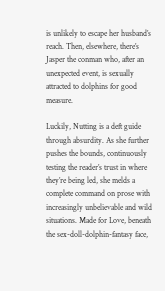is unlikely to escape her husband’s reach. Then, elsewhere, there’s Jasper the conman who, after an unexpected event, is sexually attracted to dolphins for good measure.

Luckily, Nutting is a deft guide through absurdity. As she further pushes the bounds, continuously testing the reader’s trust in where they’re being led, she melds a complete command on prose with increasingly unbelievable and wild situations. Made for Love, beneath the sex-doll-dolphin-fantasy face,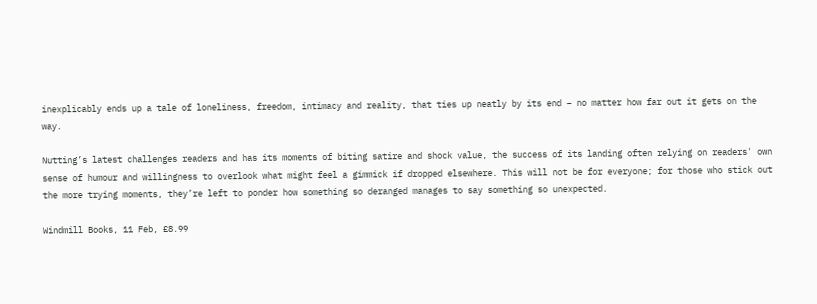inexplicably ends up a tale of loneliness, freedom, intimacy and reality, that ties up neatly by its end – no matter how far out it gets on the way.

Nutting’s latest challenges readers and has its moments of biting satire and shock value, the success of its landing often relying on readers' own sense of humour and willingness to overlook what might feel a gimmick if dropped elsewhere. This will not be for everyone; for those who stick out the more trying moments, they’re left to ponder how something so deranged manages to say something so unexpected.

Windmill Books, 11 Feb, £8.99